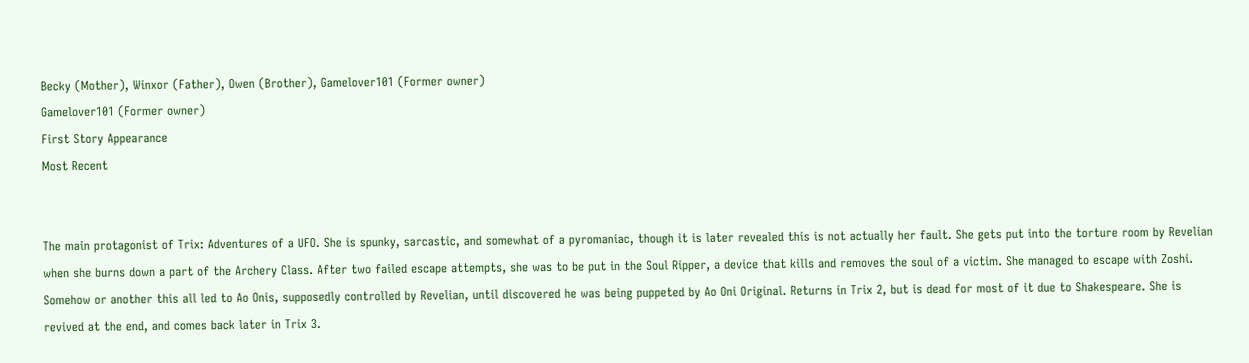Becky (Mother), Winxor (Father), Owen (Brother), Gamelover101 (Former owner)
Gamelover101 (Former owner)
First Story Appearance
Most Recent


The main protagonist of Trix: Adventures of a UFO. She is spunky, sarcastic, and somewhat of a pyromaniac, though it is later revealed this is not actually her fault. She gets put into the torture room by Revelian when she burns down a part of the Archery Class. After two failed escape attempts, she was to be put in the Soul Ripper, a device that kills and removes the soul of a victim. She managed to escape with Zoshi. Somehow or another this all led to Ao Onis, supposedly controlled by Revelian, until discovered he was being puppeted by Ao Oni Original. Returns in Trix 2, but is dead for most of it due to Shakespeare. She is revived at the end, and comes back later in Trix 3.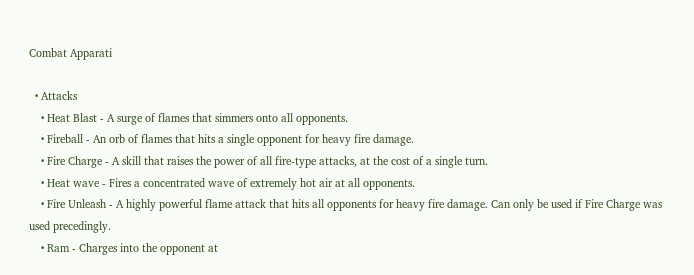Combat Apparati

  • Attacks
    • Heat Blast - A surge of flames that simmers onto all opponents.
    • Fireball - An orb of flames that hits a single opponent for heavy fire damage.
    • Fire Charge - A skill that raises the power of all fire-type attacks, at the cost of a single turn.
    • Heat wave - Fires a concentrated wave of extremely hot air at all opponents.
    • Fire Unleash - A highly powerful flame attack that hits all opponents for heavy fire damage. Can only be used if Fire Charge was used precedingly.
    • Ram - Charges into the opponent at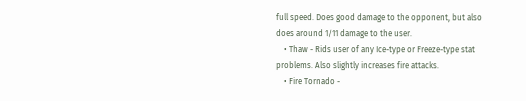full speed. Does good damage to the opponent, but also does around 1/11 damage to the user.
    • Thaw - Rids user of any Ice-type or Freeze-type stat problems. Also slightly increases fire attacks.
    • Fire Tornado -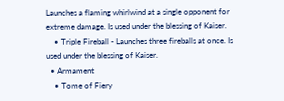Launches a flaming whirlwind at a single opponent for extreme damage. Is used under the blessing of Kaiser.
    • Triple Fireball - Launches three fireballs at once. Is used under the blessing of Kaiser.
  • Armament
    • Tome of Fiery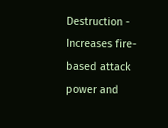Destruction - Increases fire-based attack power and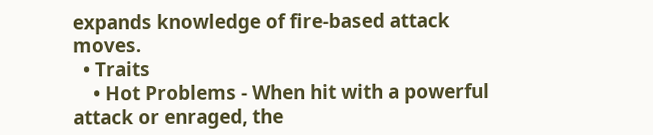expands knowledge of fire-based attack moves.
  • Traits
    • Hot Problems - When hit with a powerful attack or enraged, the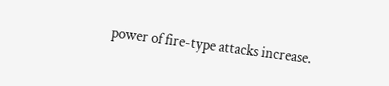power of fire-type attacks increase.